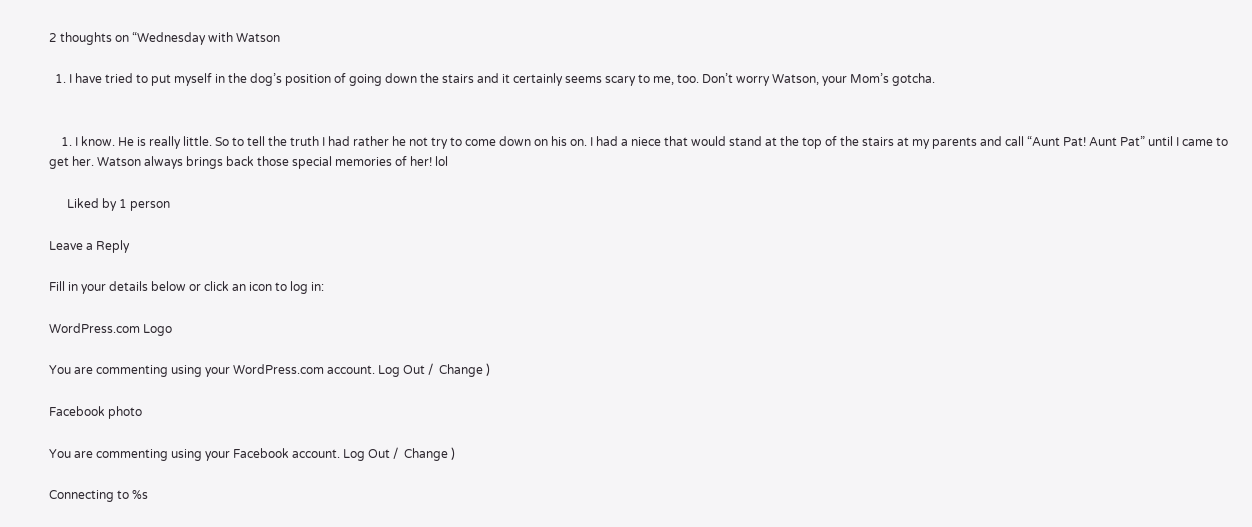2 thoughts on “Wednesday with Watson

  1. I have tried to put myself in the dog’s position of going down the stairs and it certainly seems scary to me, too. Don’t worry Watson, your Mom’s gotcha.


    1. I know. He is really little. So to tell the truth I had rather he not try to come down on his on. I had a niece that would stand at the top of the stairs at my parents and call “Aunt Pat! Aunt Pat” until I came to get her. Watson always brings back those special memories of her! lol

      Liked by 1 person

Leave a Reply

Fill in your details below or click an icon to log in:

WordPress.com Logo

You are commenting using your WordPress.com account. Log Out /  Change )

Facebook photo

You are commenting using your Facebook account. Log Out /  Change )

Connecting to %s